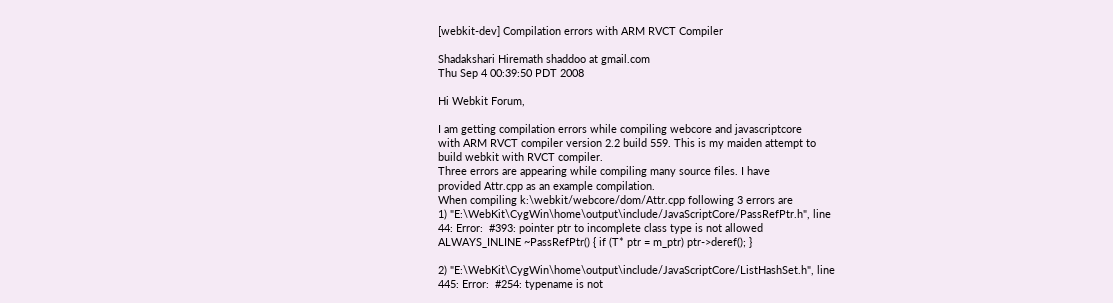[webkit-dev] Compilation errors with ARM RVCT Compiler

Shadakshari Hiremath shaddoo at gmail.com
Thu Sep 4 00:39:50 PDT 2008

Hi Webkit Forum,

I am getting compilation errors while compiling webcore and javascriptcore
with ARM RVCT compiler version 2.2 build 559. This is my maiden attempt to
build webkit with RVCT compiler.
Three errors are appearing while compiling many source files. I have
provided Attr.cpp as an example compilation.
When compiling k:\webkit/webcore/dom/Attr.cpp following 3 errors are
1) "E:\WebKit\CygWin\home\output\include/JavaScriptCore/PassRefPtr.h", line
44: Error:  #393: pointer ptr to incomplete class type is not allowed
ALWAYS_INLINE ~PassRefPtr() { if (T* ptr = m_ptr) ptr->deref(); }

2) "E:\WebKit\CygWin\home\output\include/JavaScriptCore/ListHashSet.h", line
445: Error:  #254: typename is not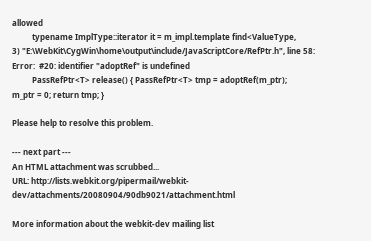allowed
          typename ImplType::iterator it = m_impl.template find<ValueType,
3) "E:\WebKit\CygWin\home\output\include/JavaScriptCore/RefPtr.h", line 58:
Error:  #20: identifier "adoptRef" is undefined
          PassRefPtr<T> release() { PassRefPtr<T> tmp = adoptRef(m_ptr);
m_ptr = 0; return tmp; }

Please help to resolve this problem.

--- next part ---
An HTML attachment was scrubbed...
URL: http://lists.webkit.org/pipermail/webkit-dev/attachments/20080904/90db9021/attachment.html

More information about the webkit-dev mailing list